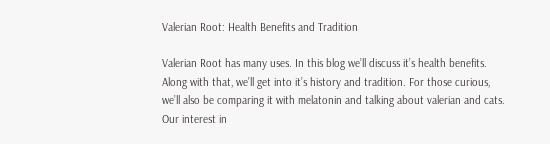Valerian Root: Health Benefits and Tradition

Valerian Root has many uses. In this blog we’ll discuss it’s health benefits. Along with that, we’ll get into it’s history and tradition. For those curious, we’ll also be comparing it with melatonin and talking about valerian and cats. Our interest in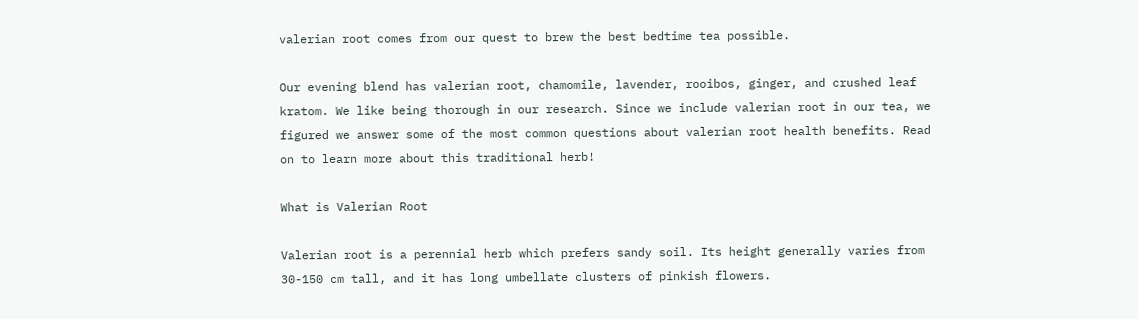valerian root comes from our quest to brew the best bedtime tea possible.

Our evening blend has valerian root, chamomile, lavender, rooibos, ginger, and crushed leaf kratom. We like being thorough in our research. Since we include valerian root in our tea, we figured we answer some of the most common questions about valerian root health benefits. Read on to learn more about this traditional herb!

What is Valerian Root

Valerian root is a perennial herb which prefers sandy soil. Its height generally varies from 30-150 cm tall, and it has long umbellate clusters of pinkish flowers.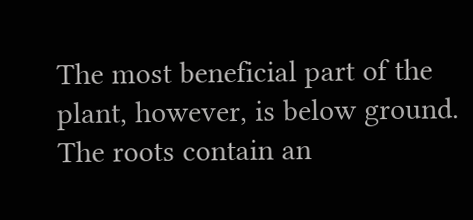The most beneficial part of the plant, however, is below ground. The roots contain an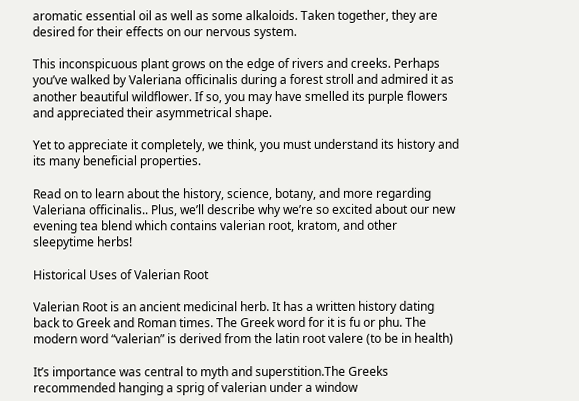aromatic essential oil as well as some alkaloids. Taken together, they are desired for their effects on our nervous system.

This inconspicuous plant grows on the edge of rivers and creeks. Perhaps you’ve walked by Valeriana officinalis during a forest stroll and admired it as another beautiful wildflower. If so, you may have smelled its purple flowers and appreciated their asymmetrical shape.

Yet to appreciate it completely, we think, you must understand its history and its many beneficial properties.

Read on to learn about the history, science, botany, and more regarding Valeriana officinalis.. Plus, we’ll describe why we’re so excited about our new evening tea blend which contains valerian root, kratom, and other sleepytime herbs!

Historical Uses of Valerian Root

Valerian Root is an ancient medicinal herb. It has a written history dating back to Greek and Roman times. The Greek word for it is fu or phu. The modern word “valerian” is derived from the latin root valere (to be in health)

It’s importance was central to myth and superstition.The Greeks recommended hanging a sprig of valerian under a window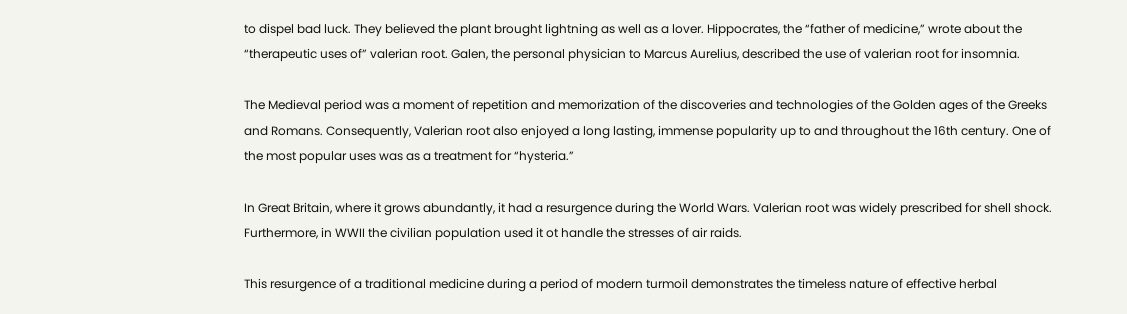to dispel bad luck. They believed the plant brought lightning as well as a lover. Hippocrates, the “father of medicine,” wrote about the “therapeutic uses of” valerian root. Galen, the personal physician to Marcus Aurelius, described the use of valerian root for insomnia.

The Medieval period was a moment of repetition and memorization of the discoveries and technologies of the Golden ages of the Greeks and Romans. Consequently, Valerian root also enjoyed a long lasting, immense popularity up to and throughout the 16th century. One of the most popular uses was as a treatment for “hysteria.”

In Great Britain, where it grows abundantly, it had a resurgence during the World Wars. Valerian root was widely prescribed for shell shock. Furthermore, in WWII the civilian population used it ot handle the stresses of air raids.

This resurgence of a traditional medicine during a period of modern turmoil demonstrates the timeless nature of effective herbal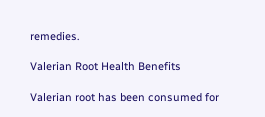remedies.

Valerian Root Health Benefits

Valerian root has been consumed for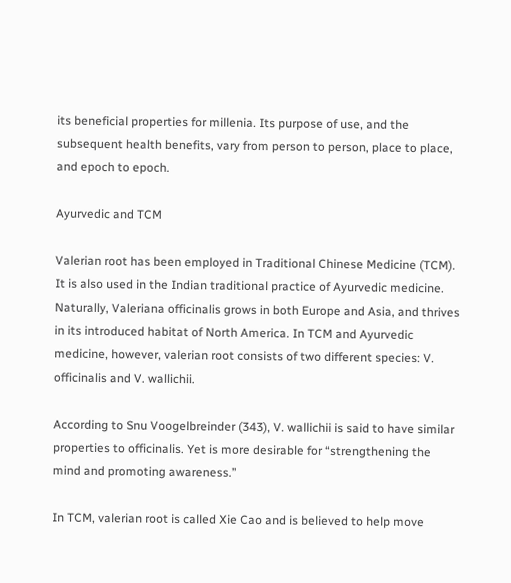its beneficial properties for millenia. Its purpose of use, and the subsequent health benefits, vary from person to person, place to place, and epoch to epoch.

Ayurvedic and TCM

Valerian root has been employed in Traditional Chinese Medicine (TCM). It is also used in the Indian traditional practice of Ayurvedic medicine. Naturally, Valeriana officinalis grows in both Europe and Asia, and thrives in its introduced habitat of North America. In TCM and Ayurvedic medicine, however, valerian root consists of two different species: V. officinalis and V. wallichii.

According to Snu Voogelbreinder (343), V. wallichii is said to have similar properties to officinalis. Yet is more desirable for “strengthening the mind and promoting awareness.”

In TCM, valerian root is called Xie Cao and is believed to help move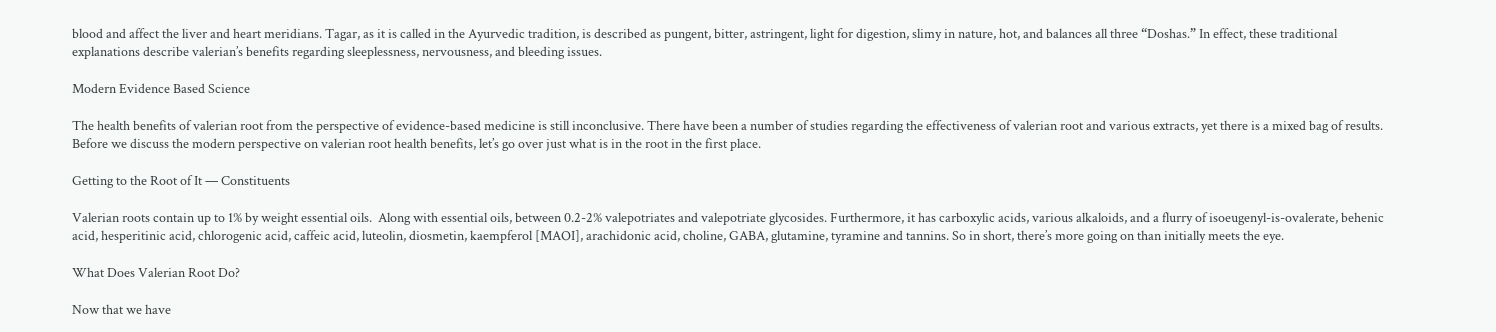blood and affect the liver and heart meridians. Tagar, as it is called in the Ayurvedic tradition, is described as pungent, bitter, astringent, light for digestion, slimy in nature, hot, and balances all three “Doshas.” In effect, these traditional explanations describe valerian’s benefits regarding sleeplessness, nervousness, and bleeding issues.

Modern Evidence Based Science

The health benefits of valerian root from the perspective of evidence-based medicine is still inconclusive. There have been a number of studies regarding the effectiveness of valerian root and various extracts, yet there is a mixed bag of results. Before we discuss the modern perspective on valerian root health benefits, let’s go over just what is in the root in the first place.

Getting to the Root of It — Constituents

Valerian roots contain up to 1% by weight essential oils.  Along with essential oils, between 0.2-2% valepotriates and valepotriate glycosides. Furthermore, it has carboxylic acids, various alkaloids, and a flurry of isoeugenyl-is-ovalerate, behenic acid, hesperitinic acid, chlorogenic acid, caffeic acid, luteolin, diosmetin, kaempferol [MAOI], arachidonic acid, choline, GABA, glutamine, tyramine and tannins. So in short, there’s more going on than initially meets the eye.

What Does Valerian Root Do?

Now that we have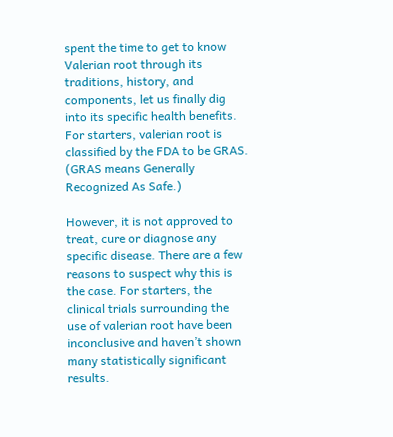spent the time to get to know Valerian root through its traditions, history, and components, let us finally dig into its specific health benefits. For starters, valerian root is classified by the FDA to be GRAS. (GRAS means Generally Recognized As Safe.)

However, it is not approved to treat, cure or diagnose any specific disease. There are a few reasons to suspect why this is the case. For starters, the clinical trials surrounding the use of valerian root have been inconclusive and haven’t shown many statistically significant results.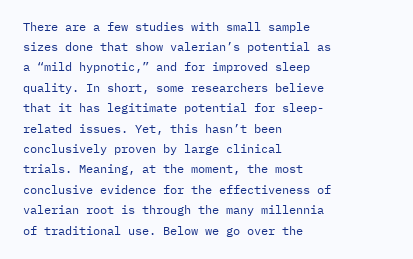There are a few studies with small sample sizes done that show valerian’s potential as a “mild hypnotic,” and for improved sleep quality. In short, some researchers believe that it has legitimate potential for sleep-related issues. Yet, this hasn’t been conclusively proven by large clinical trials. Meaning, at the moment, the most conclusive evidence for the effectiveness of valerian root is through the many millennia of traditional use. Below we go over the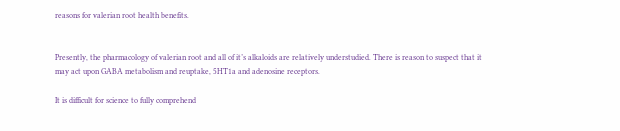reasons for valerian root health benefits.


Presently, the pharmacology of valerian root and all of it’s alkaloids are relatively understudied. There is reason to suspect that it may act upon GABA metabolism and reuptake, 5HT1a and adenosine receptors.

It is difficult for science to fully comprehend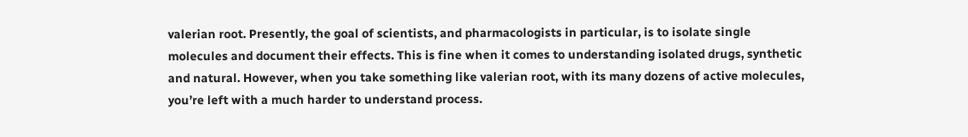valerian root. Presently, the goal of scientists, and pharmacologists in particular, is to isolate single molecules and document their effects. This is fine when it comes to understanding isolated drugs, synthetic and natural. However, when you take something like valerian root, with its many dozens of active molecules, you’re left with a much harder to understand process.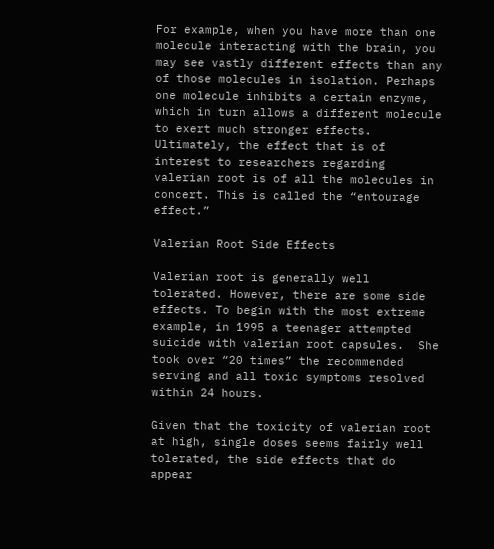For example, when you have more than one molecule interacting with the brain, you may see vastly different effects than any of those molecules in isolation. Perhaps one molecule inhibits a certain enzyme, which in turn allows a different molecule to exert much stronger effects. Ultimately, the effect that is of interest to researchers regarding valerian root is of all the molecules in concert. This is called the “entourage effect.”

Valerian Root Side Effects

Valerian root is generally well tolerated. However, there are some side effects. To begin with the most extreme example, in 1995 a teenager attempted suicide with valerian root capsules.  She took over “20 times” the recommended serving and all toxic symptoms resolved within 24 hours.

Given that the toxicity of valerian root at high, single doses seems fairly well tolerated, the side effects that do appear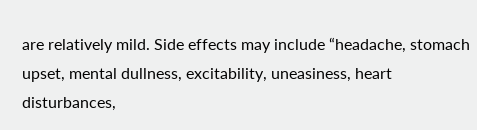are relatively mild. Side effects may include “headache, stomach upset, mental dullness, excitability, uneasiness, heart disturbances,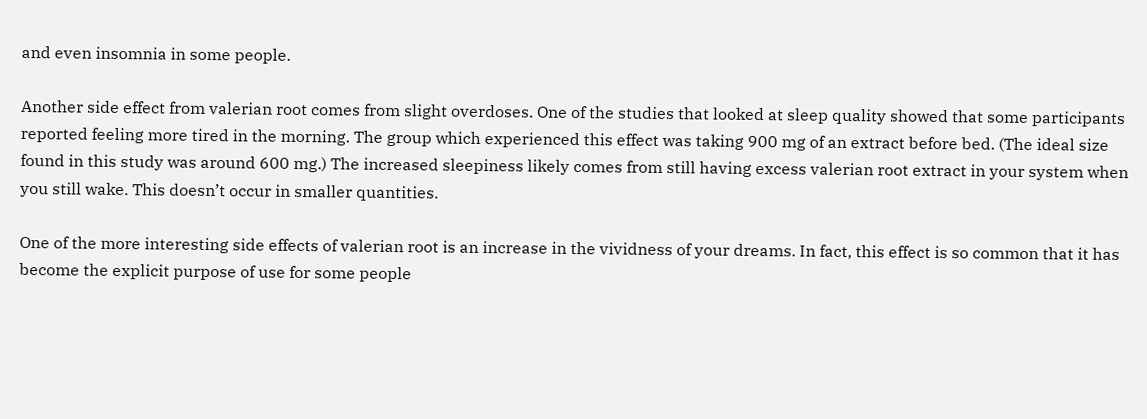and even insomnia in some people.

Another side effect from valerian root comes from slight overdoses. One of the studies that looked at sleep quality showed that some participants reported feeling more tired in the morning. The group which experienced this effect was taking 900 mg of an extract before bed. (The ideal size found in this study was around 600 mg.) The increased sleepiness likely comes from still having excess valerian root extract in your system when you still wake. This doesn’t occur in smaller quantities.

One of the more interesting side effects of valerian root is an increase in the vividness of your dreams. In fact, this effect is so common that it has become the explicit purpose of use for some people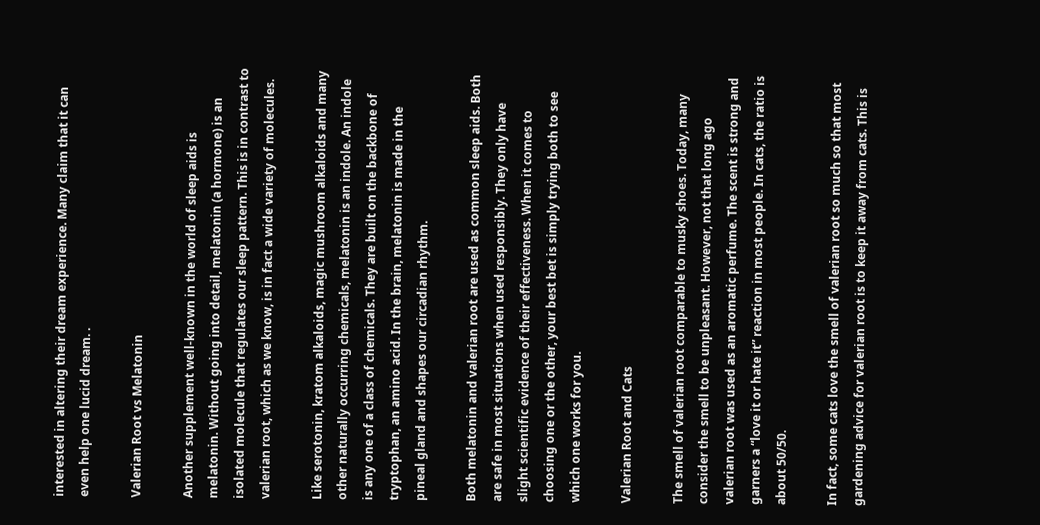interested in altering their dream experience. Many claim that it can even help one lucid dream. .

Valerian Root vs Melatonin

Another supplement well-known in the world of sleep aids is melatonin. Without going into detail, melatonin (a hormone) is an isolated molecule that regulates our sleep pattern. This is in contrast to valerian root, which as we know, is in fact a wide variety of molecules.

Like serotonin, kratom alkaloids, magic mushroom alkaloids and many other naturally occurring chemicals, melatonin is an indole. An indole is any one of a class of chemicals. They are built on the backbone of tryptophan, an amino acid. In the brain, melatonin is made in the pineal gland and shapes our circadian rhythm.

Both melatonin and valerian root are used as common sleep aids. Both are safe in most situations when used responsibly. They only have slight scientific evidence of their effectiveness. When it comes to choosing one or the other, your best bet is simply trying both to see which one works for you.

Valerian Root and Cats

The smell of valerian root comparable to musky shoes. Today, many consider the smell to be unpleasant. However, not that long ago valerian root was used as an aromatic perfume. The scent is strong and garners a “love it or hate it” reaction in most people. In cats, the ratio is about 50/50.

In fact, some cats love the smell of valerian root so much so that most gardening advice for valerian root is to keep it away from cats. This is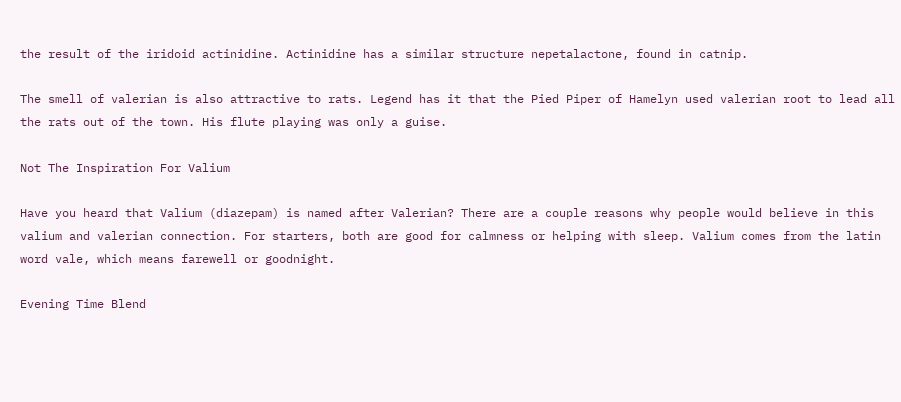the result of the iridoid actinidine. Actinidine has a similar structure nepetalactone, found in catnip.

The smell of valerian is also attractive to rats. Legend has it that the Pied Piper of Hamelyn used valerian root to lead all the rats out of the town. His flute playing was only a guise.

Not The Inspiration For Valium

Have you heard that Valium (diazepam) is named after Valerian? There are a couple reasons why people would believe in this valium and valerian connection. For starters, both are good for calmness or helping with sleep. Valium comes from the latin word vale, which means farewell or goodnight.

Evening Time Blend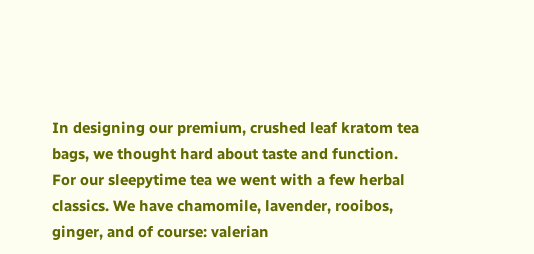In designing our premium, crushed leaf kratom tea bags, we thought hard about taste and function. For our sleepytime tea we went with a few herbal classics. We have chamomile, lavender, rooibos, ginger, and of course: valerian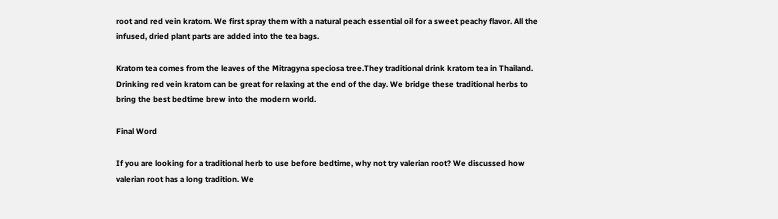root and red vein kratom. We first spray them with a natural peach essential oil for a sweet peachy flavor. All the infused, dried plant parts are added into the tea bags.

Kratom tea comes from the leaves of the Mitragyna speciosa tree.They traditional drink kratom tea in Thailand. Drinking red vein kratom can be great for relaxing at the end of the day. We bridge these traditional herbs to bring the best bedtime brew into the modern world.

Final Word

If you are looking for a traditional herb to use before bedtime, why not try valerian root? We discussed how valerian root has a long tradition. We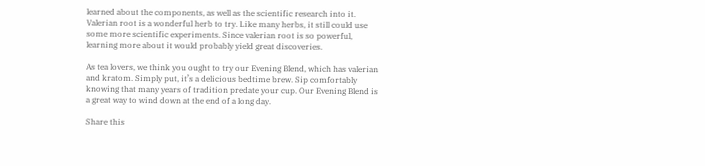learned about the components, as well as the scientific research into it. Valerian root is a wonderful herb to try. Like many herbs, it still could use some more scientific experiments. Since valerian root is so powerful, learning more about it would probably yield great discoveries.

As tea lovers, we think you ought to try our Evening Blend, which has valerian and kratom. Simply put, it’s a delicious bedtime brew. Sip comfortably knowing that many years of tradition predate your cup. Our Evening Blend is a great way to wind down at the end of a long day.

Share this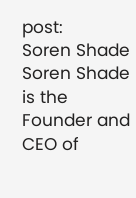post:
Soren Shade
Soren Shade is the Founder and CEO of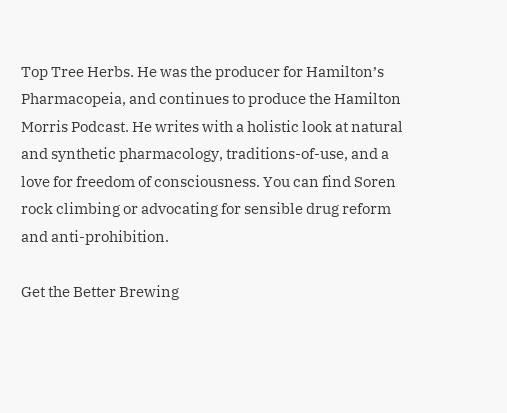Top Tree Herbs. He was the producer for Hamilton’s Pharmacopeia, and continues to produce the Hamilton Morris Podcast. He writes with a holistic look at natural and synthetic pharmacology, traditions-of-use, and a love for freedom of consciousness. You can find Soren rock climbing or advocating for sensible drug reform and anti-prohibition.

Get the Better Brewing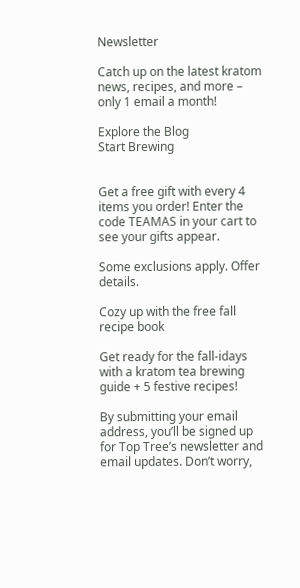Newsletter

Catch up on the latest kratom news, recipes, and more – only 1 email a month!

Explore the Blog
Start Brewing


Get a free gift with every 4 items you order! Enter the code TEAMAS in your cart to see your gifts appear.

Some exclusions apply. Offer details.

Cozy up with the free fall recipe book

Get ready for the fall-idays with a kratom tea brewing guide + 5 festive recipes!

By submitting your email address, you’ll be signed up for Top Tree’s newsletter and email updates. Don’t worry,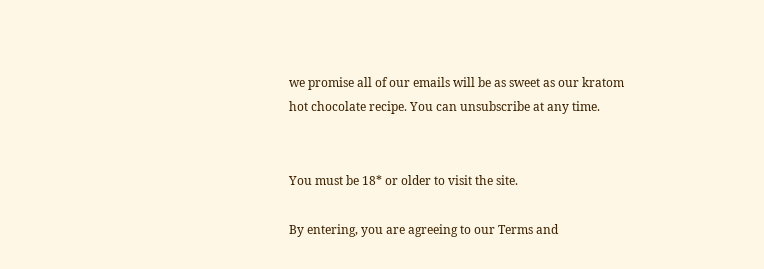we promise all of our emails will be as sweet as our kratom hot chocolate recipe. You can unsubscribe at any time.


You must be 18* or older to visit the site.

By entering, you are agreeing to our Terms and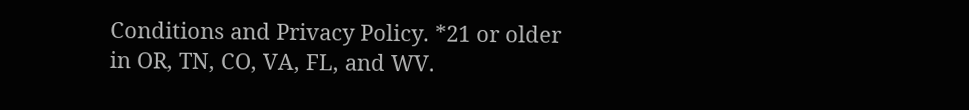Conditions and Privacy Policy. *21 or older in OR, TN, CO, VA, FL, and WV.